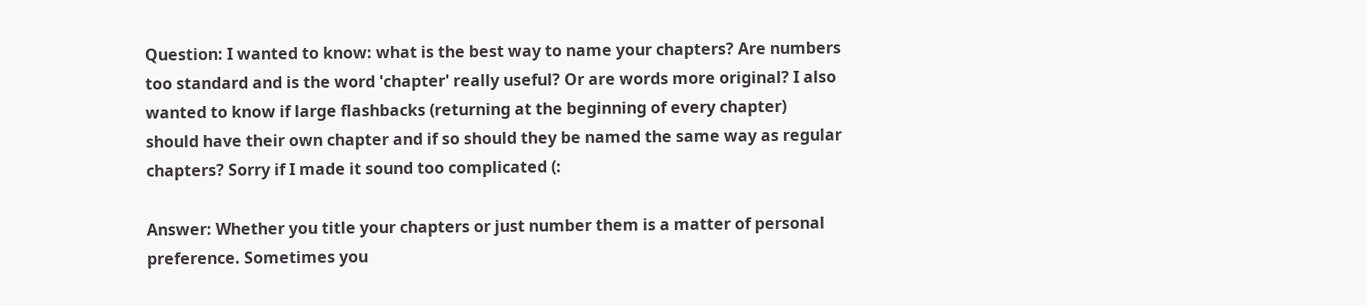Question: I wanted to know: what is the best way to name your chapters? Are numbers too standard and is the word 'chapter' really useful? Or are words more original? I also wanted to know if large flashbacks (returning at the beginning of every chapter) should have their own chapter and if so should they be named the same way as regular chapters? Sorry if I made it sound too complicated (:

Answer: Whether you title your chapters or just number them is a matter of personal preference. Sometimes you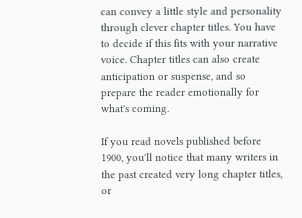can convey a little style and personality through clever chapter titles. You have to decide if this fits with your narrative voice. Chapter titles can also create anticipation or suspense, and so prepare the reader emotionally for what's coming.

If you read novels published before 1900, you'll notice that many writers in the past created very long chapter titles, or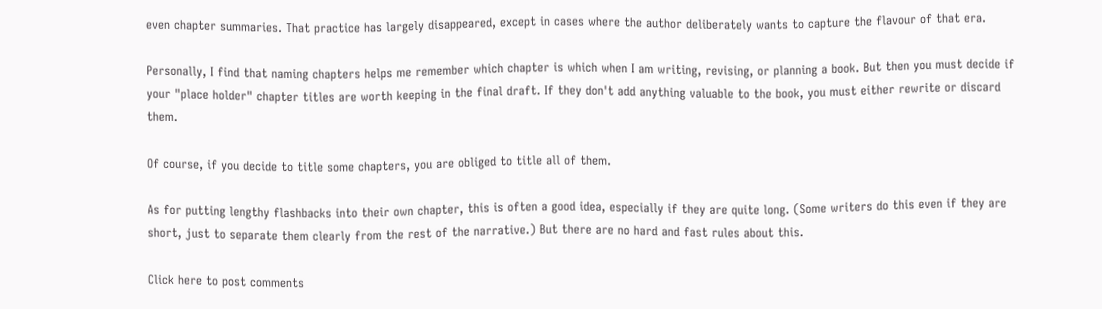even chapter summaries. That practice has largely disappeared, except in cases where the author deliberately wants to capture the flavour of that era.

Personally, I find that naming chapters helps me remember which chapter is which when I am writing, revising, or planning a book. But then you must decide if your "place holder" chapter titles are worth keeping in the final draft. If they don't add anything valuable to the book, you must either rewrite or discard them.

Of course, if you decide to title some chapters, you are obliged to title all of them.

As for putting lengthy flashbacks into their own chapter, this is often a good idea, especially if they are quite long. (Some writers do this even if they are short, just to separate them clearly from the rest of the narrative.) But there are no hard and fast rules about this.

Click here to post comments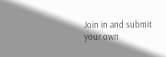Join in and submit your own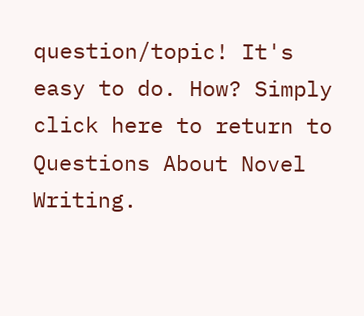question/topic! It's easy to do. How? Simply click here to return to Questions About Novel Writing.